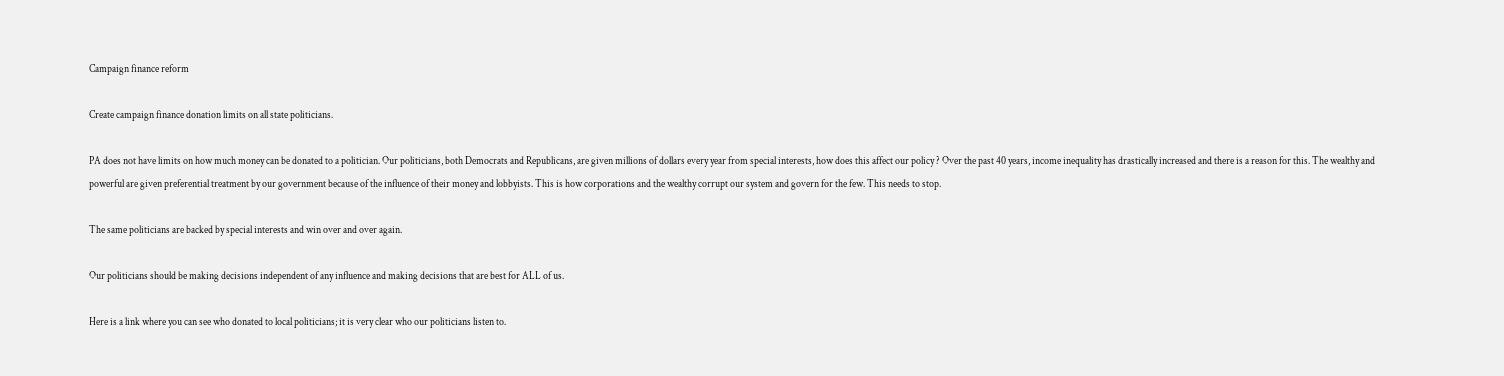Campaign finance reform

Create campaign finance donation limits on all state politicians.

PA does not have limits on how much money can be donated to a politician. Our politicians, both Democrats and Republicans, are given millions of dollars every year from special interests, how does this affect our policy ? Over the past 40 years, income inequality has drastically increased and there is a reason for this. The wealthy and powerful are given preferential treatment by our government because of the influence of their money and lobbyists. This is how corporations and the wealthy corrupt our system and govern for the few. This needs to stop.

The same politicians are backed by special interests and win over and over again.

Our politicians should be making decisions independent of any influence and making decisions that are best for ALL of us.

Here is a link where you can see who donated to local politicians; it is very clear who our politicians listen to.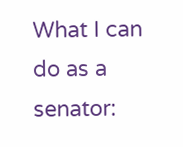What I can do as a senator: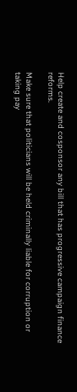Help create and cosponsor any bill that has progressive campaign finance reforms.

Make sure that politicians will be held criminally liable for corruption or taking pay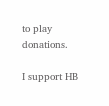to play donations.

I support HB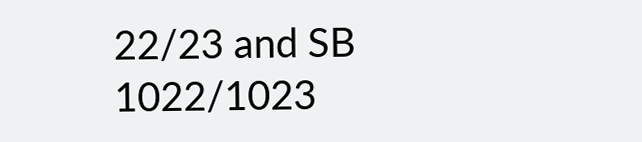22/23 and SB 1022/1023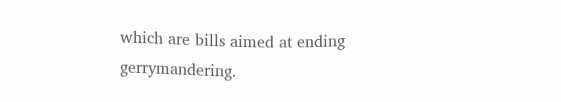which are bills aimed at ending gerrymandering.